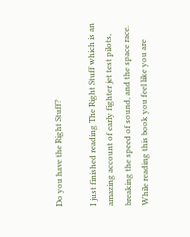Do you have the Right Stuff?

I just finished reading The Right Stuff which is an amazing account of early fighter jet test pilots, breaking the speed of sound, and the space race. While reading this book you feel like you are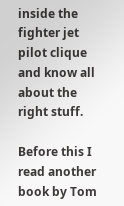inside the fighter jet pilot clique and know all about the right stuff.

Before this I read another book by Tom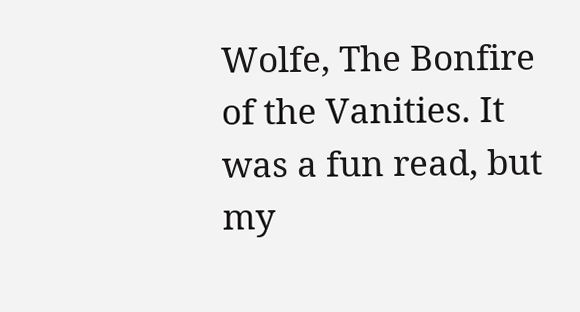Wolfe, The Bonfire of the Vanities. It was a fun read, but my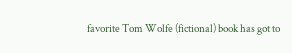favorite Tom Wolfe (fictional) book has got to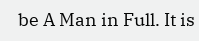be A Man in Full. It is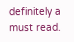definitely a must read.